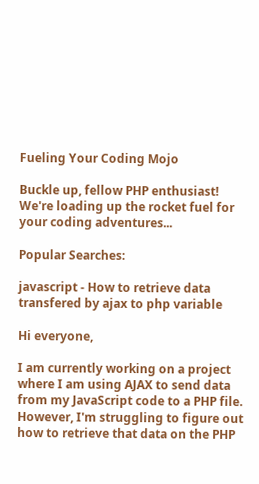Fueling Your Coding Mojo

Buckle up, fellow PHP enthusiast! We're loading up the rocket fuel for your coding adventures...

Popular Searches:

javascript - How to retrieve data transfered by ajax to php variable

Hi everyone,

I am currently working on a project where I am using AJAX to send data from my JavaScript code to a PHP file. However, I'm struggling to figure out how to retrieve that data on the PHP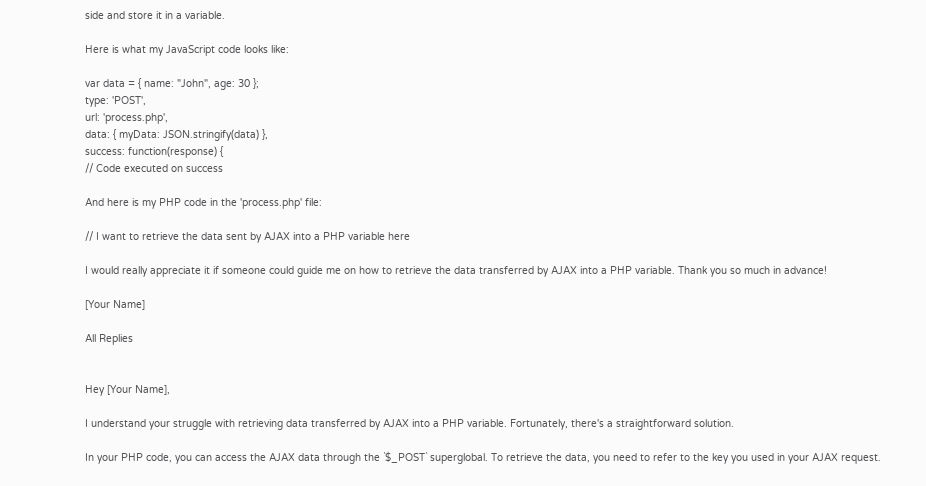side and store it in a variable.

Here is what my JavaScript code looks like:

var data = { name: "John", age: 30 };
type: 'POST',
url: 'process.php',
data: { myData: JSON.stringify(data) },
success: function(response) {
// Code executed on success

And here is my PHP code in the 'process.php' file:

// I want to retrieve the data sent by AJAX into a PHP variable here

I would really appreciate it if someone could guide me on how to retrieve the data transferred by AJAX into a PHP variable. Thank you so much in advance!

[Your Name]

All Replies


Hey [Your Name],

I understand your struggle with retrieving data transferred by AJAX into a PHP variable. Fortunately, there's a straightforward solution.

In your PHP code, you can access the AJAX data through the `$_POST` superglobal. To retrieve the data, you need to refer to the key you used in your AJAX request.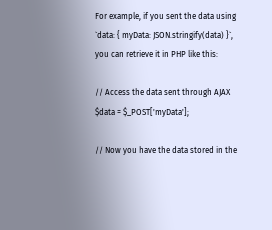For example, if you sent the data using `data: { myData: JSON.stringify(data) }`, you can retrieve it in PHP like this:

// Access the data sent through AJAX
$data = $_POST['myData'];

// Now you have the data stored in the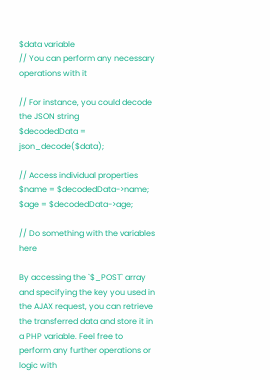$data variable
// You can perform any necessary operations with it

// For instance, you could decode the JSON string
$decodedData = json_decode($data);

// Access individual properties
$name = $decodedData->name;
$age = $decodedData->age;

// Do something with the variables here

By accessing the `$_POST` array and specifying the key you used in the AJAX request, you can retrieve the transferred data and store it in a PHP variable. Feel free to perform any further operations or logic with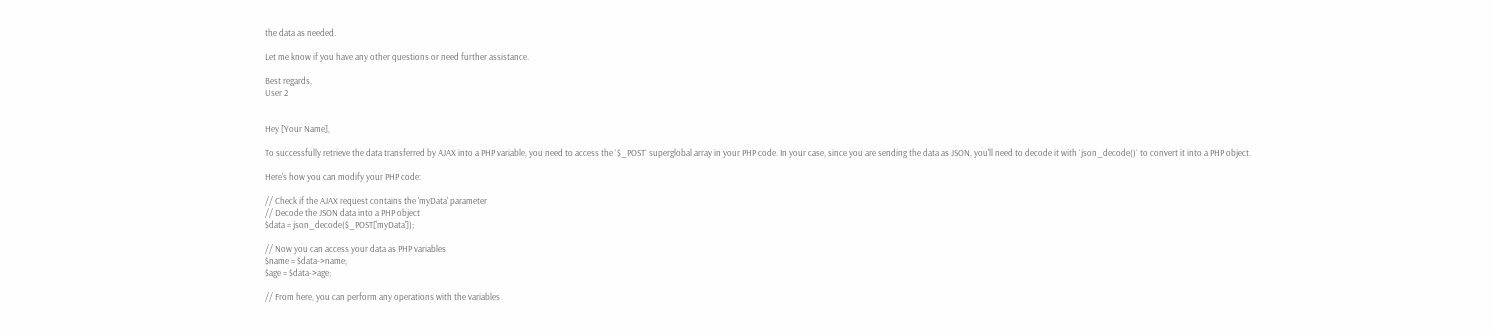the data as needed.

Let me know if you have any other questions or need further assistance.

Best regards,
User 2


Hey [Your Name],

To successfully retrieve the data transferred by AJAX into a PHP variable, you need to access the `$_POST` superglobal array in your PHP code. In your case, since you are sending the data as JSON, you'll need to decode it with `json_decode()` to convert it into a PHP object.

Here's how you can modify your PHP code:

// Check if the AJAX request contains the 'myData' parameter
// Decode the JSON data into a PHP object
$data = json_decode($_POST['myData']);

// Now you can access your data as PHP variables
$name = $data->name;
$age = $data->age;

// From here, you can perform any operations with the variables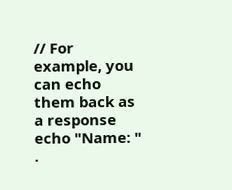// For example, you can echo them back as a response
echo "Name: " .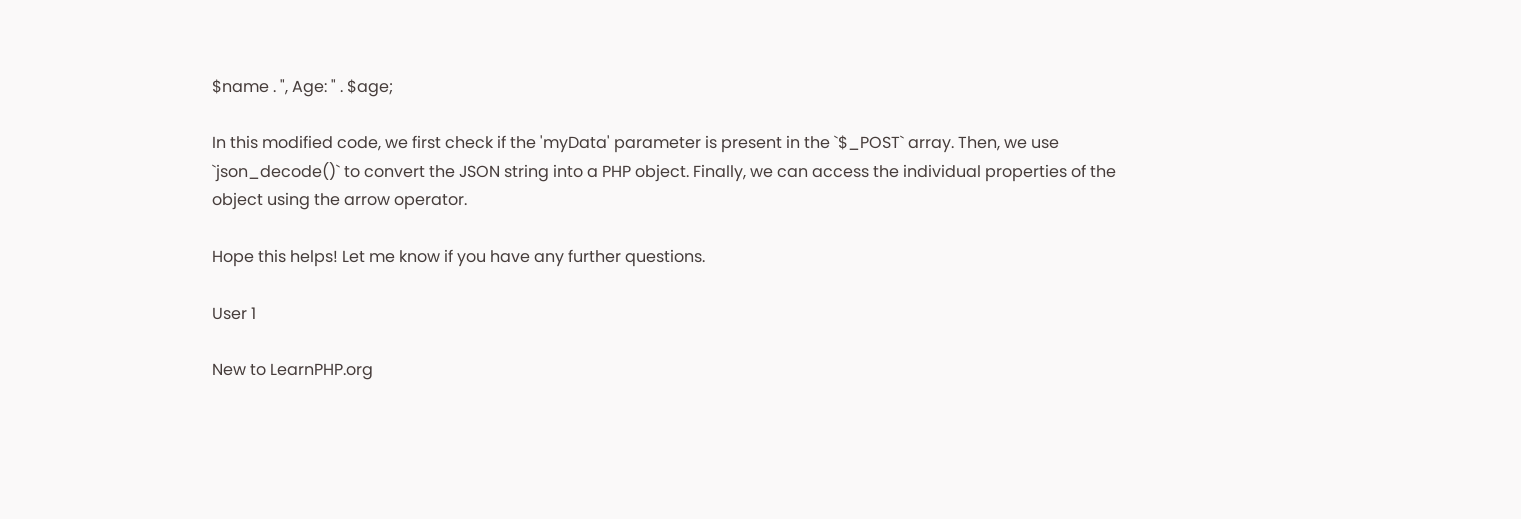$name . ", Age: " . $age;

In this modified code, we first check if the 'myData' parameter is present in the `$_POST` array. Then, we use `json_decode()` to convert the JSON string into a PHP object. Finally, we can access the individual properties of the object using the arrow operator.

Hope this helps! Let me know if you have any further questions.

User 1

New to LearnPHP.org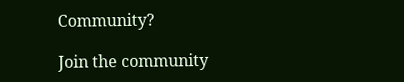Community?

Join the community